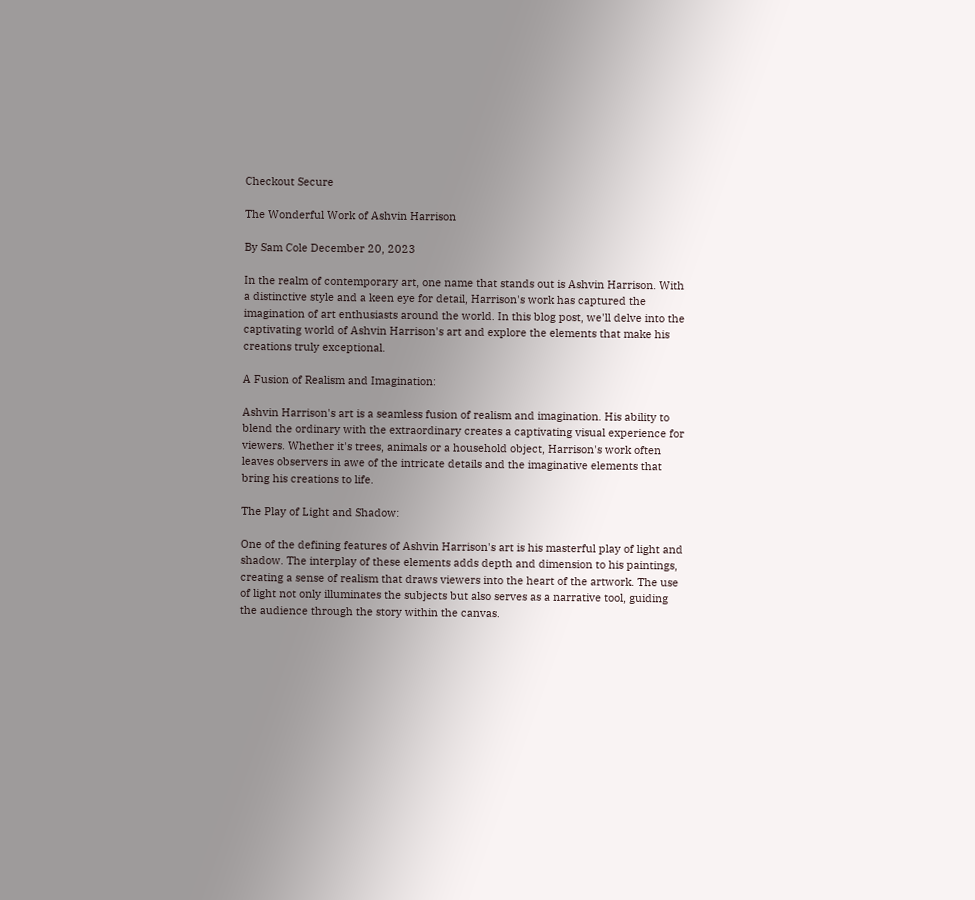Checkout Secure

The Wonderful Work of Ashvin Harrison

By Sam Cole December 20, 2023

In the realm of contemporary art, one name that stands out is Ashvin Harrison. With a distinctive style and a keen eye for detail, Harrison's work has captured the imagination of art enthusiasts around the world. In this blog post, we'll delve into the captivating world of Ashvin Harrison's art and explore the elements that make his creations truly exceptional.

A Fusion of Realism and Imagination:

Ashvin Harrison's art is a seamless fusion of realism and imagination. His ability to blend the ordinary with the extraordinary creates a captivating visual experience for viewers. Whether it's trees, animals or a household object, Harrison's work often leaves observers in awe of the intricate details and the imaginative elements that bring his creations to life.

The Play of Light and Shadow:

One of the defining features of Ashvin Harrison's art is his masterful play of light and shadow. The interplay of these elements adds depth and dimension to his paintings, creating a sense of realism that draws viewers into the heart of the artwork. The use of light not only illuminates the subjects but also serves as a narrative tool, guiding the audience through the story within the canvas.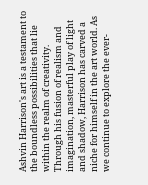Ashvin Harrison's art is a testament to the boundless possibilities that lie within the realm of creativity. Through his fusion of realism and imagination, masterful play of light and shadow, Harrison has carved a niche for himself in the art world. As we continue to explore the ever-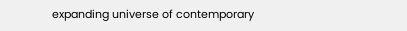expanding universe of contemporary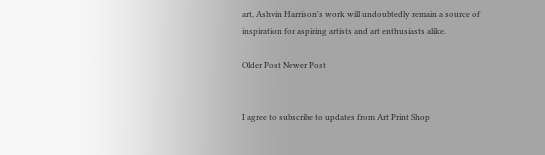art, Ashvin Harrison's work will undoubtedly remain a source of inspiration for aspiring artists and art enthusiasts alike.

Older Post Newer Post


I agree to subscribe to updates from Art Print Shop